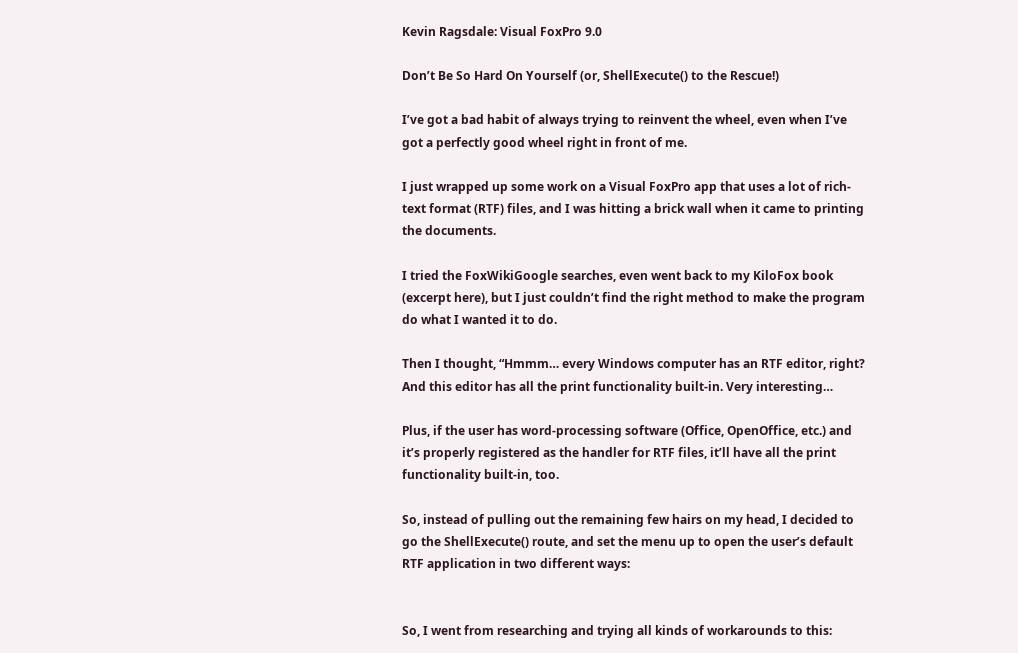Kevin Ragsdale: Visual FoxPro 9.0

Don’t Be So Hard On Yourself (or, ShellExecute() to the Rescue!)

I’ve got a bad habit of always trying to reinvent the wheel, even when I’ve got a perfectly good wheel right in front of me.

I just wrapped up some work on a Visual FoxPro app that uses a lot of rich-text format (RTF) files, and I was hitting a brick wall when it came to printing the documents.

I tried the FoxWikiGoogle searches, even went back to my KiloFox book (excerpt here), but I just couldn’t find the right method to make the program do what I wanted it to do.

Then I thought, “Hmmm… every Windows computer has an RTF editor, right? And this editor has all the print functionality built-in. Very interesting…

Plus, if the user has word-processing software (Office, OpenOffice, etc.) and it’s properly registered as the handler for RTF files, it’ll have all the print functionality built-in, too.

So, instead of pulling out the remaining few hairs on my head, I decided to go the ShellExecute() route, and set the menu up to open the user’s default RTF application in two different ways:


So, I went from researching and trying all kinds of workarounds to this: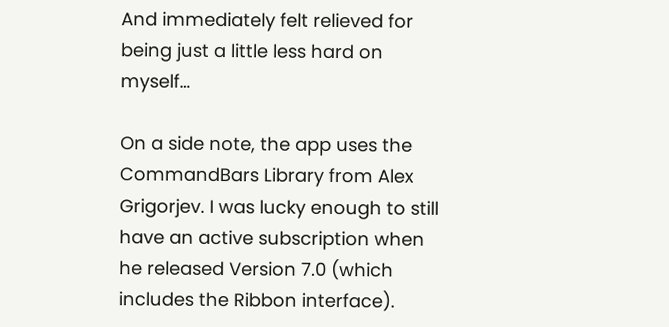And immediately felt relieved for being just a little less hard on myself…

On a side note, the app uses the CommandBars Library from Alex Grigorjev. I was lucky enough to still have an active subscription when he released Version 7.0 (which includes the Ribbon interface).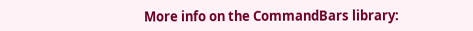More info on the CommandBars library: